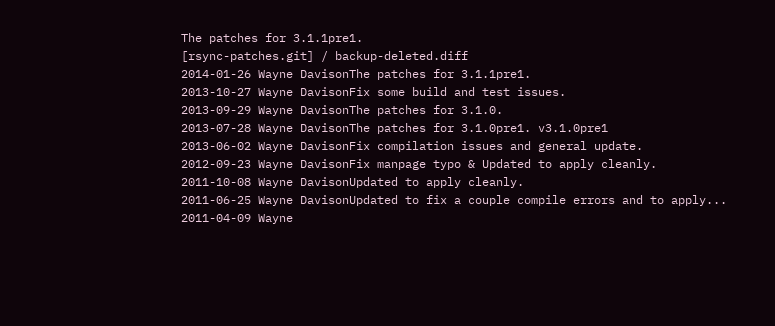The patches for 3.1.1pre1.
[rsync-patches.git] / backup-deleted.diff
2014-01-26 Wayne DavisonThe patches for 3.1.1pre1.
2013-10-27 Wayne DavisonFix some build and test issues.
2013-09-29 Wayne DavisonThe patches for 3.1.0.
2013-07-28 Wayne DavisonThe patches for 3.1.0pre1. v3.1.0pre1
2013-06-02 Wayne DavisonFix compilation issues and general update.
2012-09-23 Wayne DavisonFix manpage typo & Updated to apply cleanly.
2011-10-08 Wayne DavisonUpdated to apply cleanly.
2011-06-25 Wayne DavisonUpdated to fix a couple compile errors and to apply...
2011-04-09 Wayne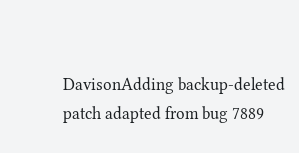DavisonAdding backup-deleted patch adapted from bug 7889